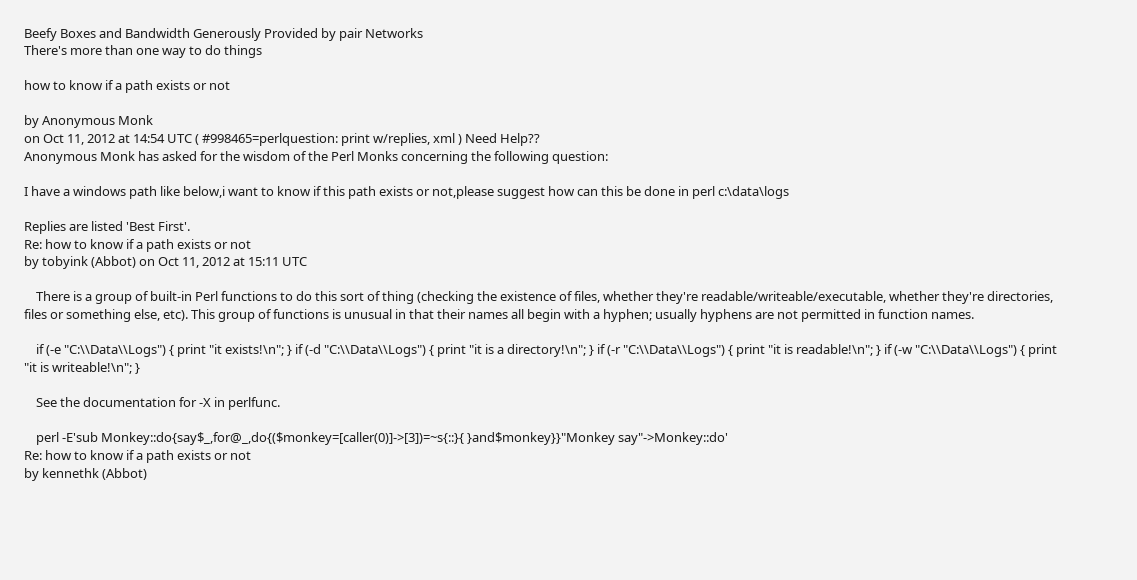Beefy Boxes and Bandwidth Generously Provided by pair Networks
There's more than one way to do things

how to know if a path exists or not

by Anonymous Monk
on Oct 11, 2012 at 14:54 UTC ( #998465=perlquestion: print w/replies, xml ) Need Help??
Anonymous Monk has asked for the wisdom of the Perl Monks concerning the following question:

I have a windows path like below,i want to know if this path exists or not,please suggest how can this be done in perl c:\data\logs

Replies are listed 'Best First'.
Re: how to know if a path exists or not
by tobyink (Abbot) on Oct 11, 2012 at 15:11 UTC

    There is a group of built-in Perl functions to do this sort of thing (checking the existence of files, whether they're readable/writeable/executable, whether they're directories, files or something else, etc). This group of functions is unusual in that their names all begin with a hyphen; usually hyphens are not permitted in function names.

    if (-e "C:\\Data\\Logs") { print "it exists!\n"; } if (-d "C:\\Data\\Logs") { print "it is a directory!\n"; } if (-r "C:\\Data\\Logs") { print "it is readable!\n"; } if (-w "C:\\Data\\Logs") { print "it is writeable!\n"; }

    See the documentation for -X in perlfunc.

    perl -E'sub Monkey::do{say$_,for@_,do{($monkey=[caller(0)]->[3])=~s{::}{ }and$monkey}}"Monkey say"->Monkey::do'
Re: how to know if a path exists or not
by kennethk (Abbot)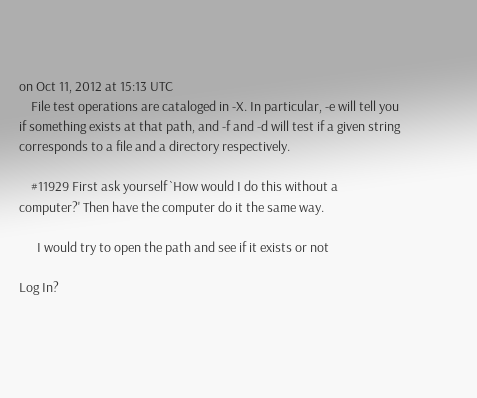on Oct 11, 2012 at 15:13 UTC
    File test operations are cataloged in -X. In particular, -e will tell you if something exists at that path, and -f and -d will test if a given string corresponds to a file and a directory respectively.

    #11929 First ask yourself `How would I do this without a computer?' Then have the computer do it the same way.

      I would try to open the path and see if it exists or not

Log In?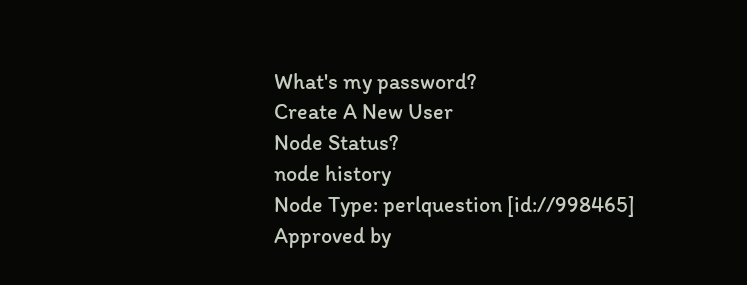What's my password?
Create A New User
Node Status?
node history
Node Type: perlquestion [id://998465]
Approved by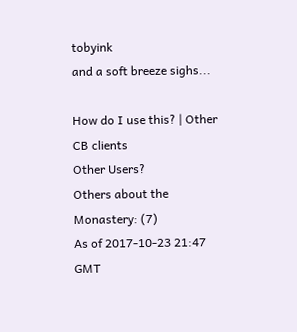tobyink
and a soft breeze sighs...

How do I use this? | Other CB clients
Other Users?
Others about the Monastery: (7)
As of 2017-10-23 21:47 GMT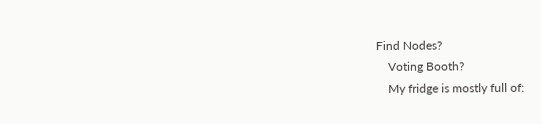Find Nodes?
    Voting Booth?
    My fridge is mostly full of: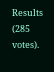Results (285 votes).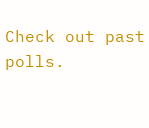Check out past polls.